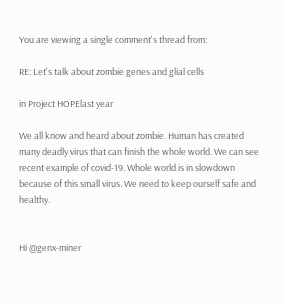You are viewing a single comment's thread from:

RE: Let's talk about zombie genes and glial cells

in Project HOPElast year

We all know and heard about zombie. Human has created many deadly virus that can finish the whole world. We can see recent example of covid-19. Whole world is in slowdown because of this small virus. We need to keep ourself safe and healthy.


Hi @genx-miner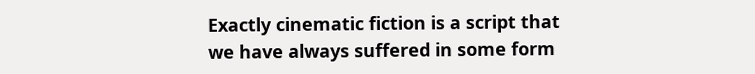Exactly cinematic fiction is a script that we have always suffered in some form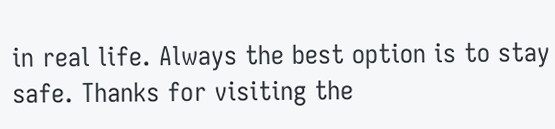in real life. Always the best option is to stay safe. Thanks for visiting the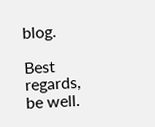blog.

Best regards, be well.